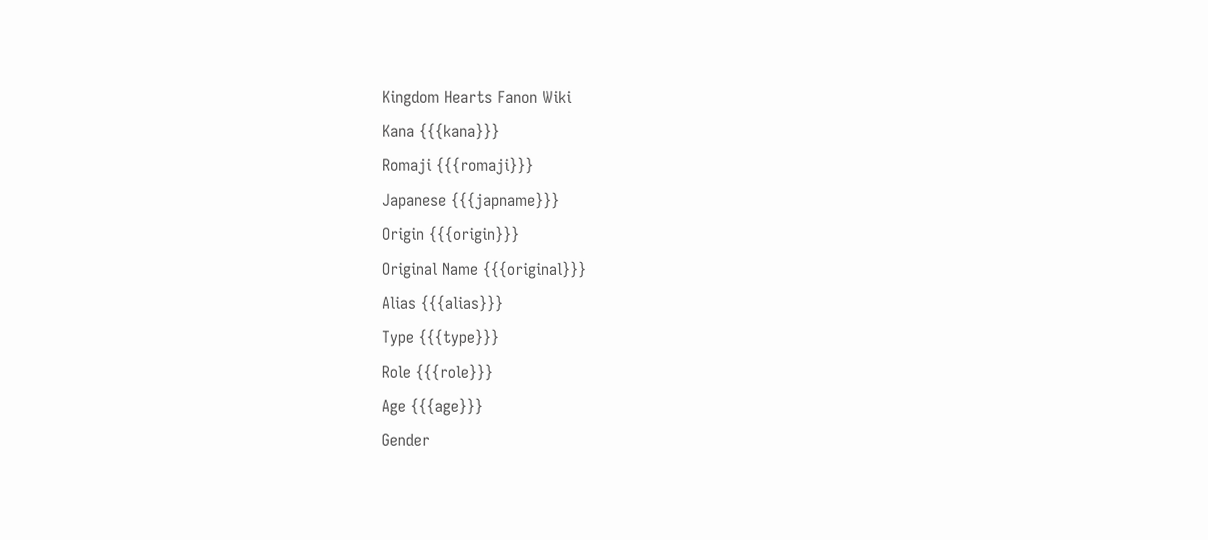Kingdom Hearts Fanon Wiki
Kana {{{kana}}}
Romaji {{{romaji}}}
Japanese {{{japname}}}
Origin {{{origin}}}
Original Name {{{original}}}
Alias {{{alias}}}
Type {{{type}}}
Role {{{role}}}
Age {{{age}}}
Gender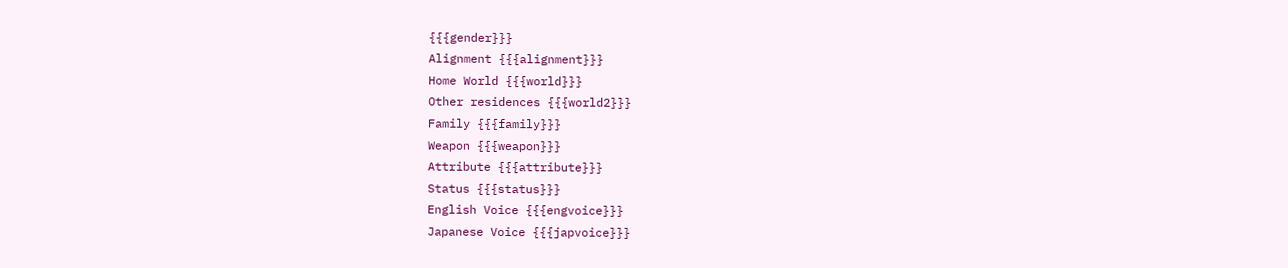{{{gender}}}
Alignment {{{alignment}}}
Home World {{{world}}}
Other residences {{{world2}}}
Family {{{family}}}
Weapon {{{weapon}}}
Attribute {{{attribute}}}
Status {{{status}}}
English Voice {{{engvoice}}}
Japanese Voice {{{japvoice}}}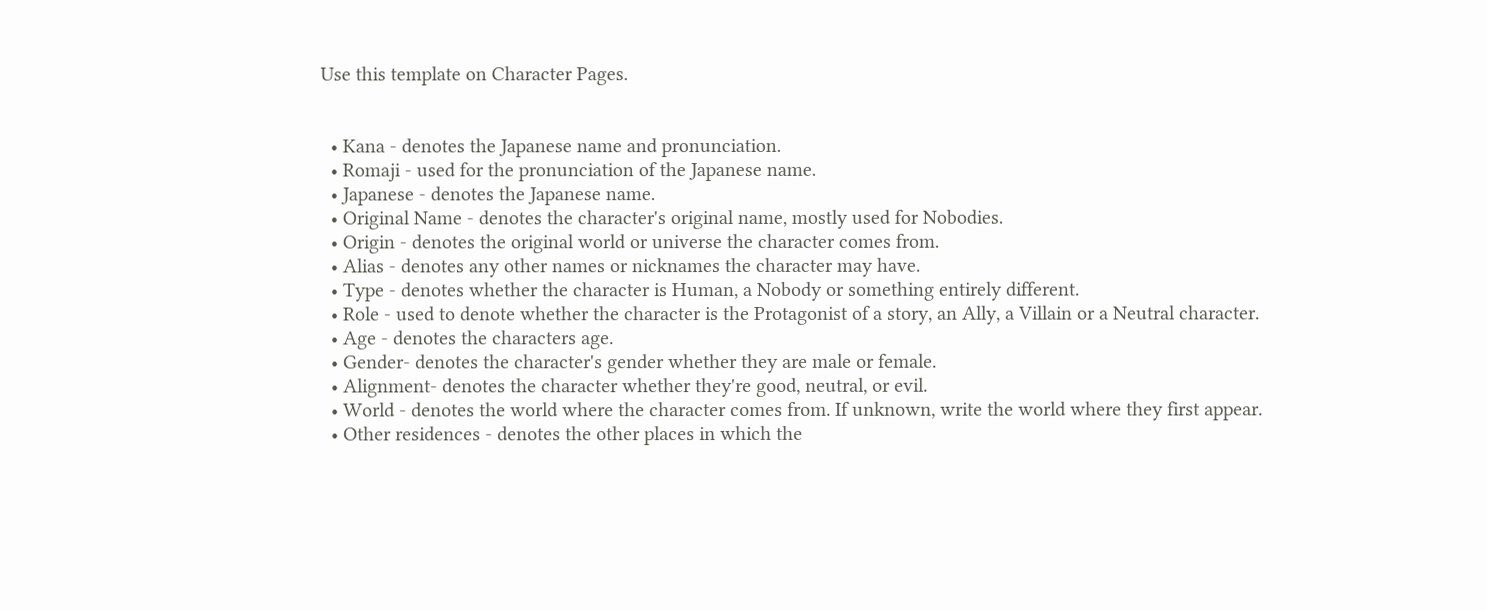Use this template on Character Pages.


  • Kana - denotes the Japanese name and pronunciation.
  • Romaji - used for the pronunciation of the Japanese name.
  • Japanese - denotes the Japanese name.
  • Original Name - denotes the character's original name, mostly used for Nobodies.
  • Origin - denotes the original world or universe the character comes from.
  • Alias - denotes any other names or nicknames the character may have.
  • Type - denotes whether the character is Human, a Nobody or something entirely different.
  • Role - used to denote whether the character is the Protagonist of a story, an Ally, a Villain or a Neutral character.
  • Age - denotes the characters age.
  • Gender- denotes the character's gender whether they are male or female.
  • Alignment- denotes the character whether they're good, neutral, or evil.
  • World - denotes the world where the character comes from. If unknown, write the world where they first appear.
  • Other residences - denotes the other places in which the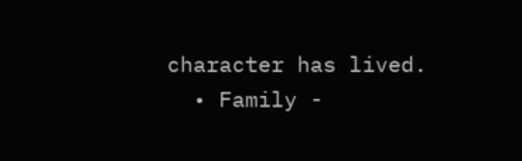character has lived.
  • Family -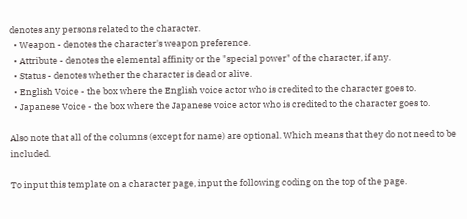denotes any persons related to the character.
  • Weapon - denotes the character's weapon preference.
  • Attribute - denotes the elemental affinity or the "special power" of the character, if any.
  • Status - denotes whether the character is dead or alive.
  • English Voice - the box where the English voice actor who is credited to the character goes to.
  • Japanese Voice - the box where the Japanese voice actor who is credited to the character goes to.

Also note that all of the columns (except for name) are optional. Which means that they do not need to be included.

To input this template on a character page, input the following coding on the top of the page.